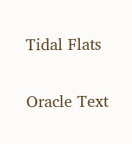Tidal Flats

Oracle Text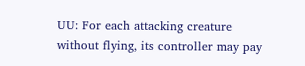UU: For each attacking creature without flying, its controller may pay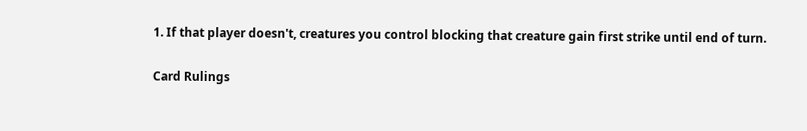1. If that player doesn't, creatures you control blocking that creature gain first strike until end of turn.

Card Rulings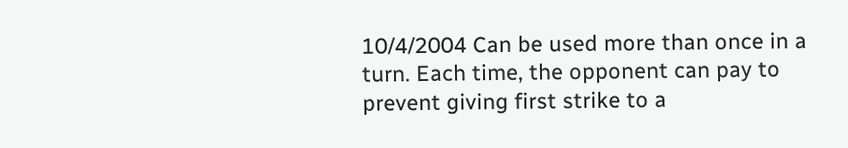10/4/2004 Can be used more than once in a turn. Each time, the opponent can pay to prevent giving first strike to a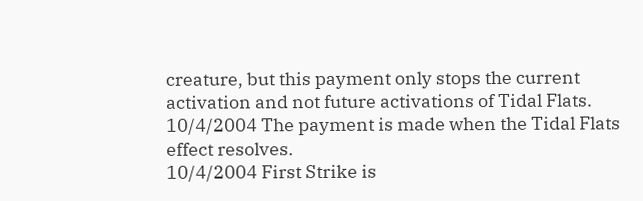creature, but this payment only stops the current activation and not future activations of Tidal Flats.
10/4/2004 The payment is made when the Tidal Flats effect resolves.
10/4/2004 First Strike is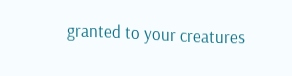granted to your creatures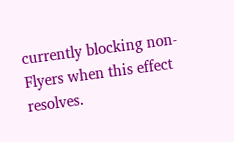currently blocking non-Flyers when this effect resolves.